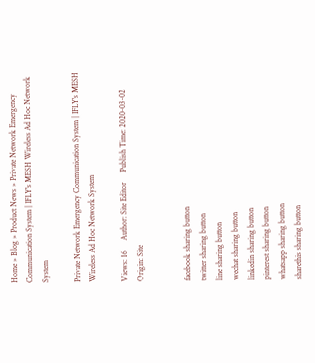Home » Blog » Product News » Private Network Emergency Communication System | IFLY's MESH Wireless Ad Hoc Network System

Private Network Emergency Communication System | IFLY's MESH Wireless Ad Hoc Network System

Views: 16     Author: Site Editor     Publish Time: 2020-03-02      Origin: Site


facebook sharing button
twitter sharing button
line sharing button
wechat sharing button
linkedin sharing button
pinterest sharing button
whatsapp sharing button
sharethis sharing button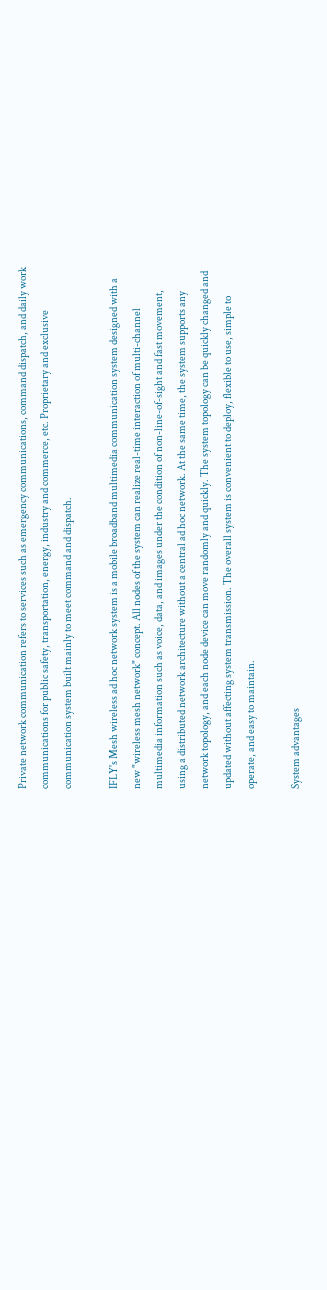Private network communication refers to services such as emergency communications, command dispatch, and daily work communications for public safety, transportation, energy, industry and commerce, etc. Proprietary and exclusive communication system built mainly to meet command and dispatch.

IFLY's Mesh wireless ad hoc network system is a mobile broadband multimedia communication system designed with a new "wireless mesh network" concept. All nodes of the system can realize real-time interaction of multi-channel multimedia information such as voice, data, and images under the condition of non-line-of-sight and fast movement, using a distributed network architecture without a central ad hoc network. At the same time, the system supports any network topology, and each node device can move randomly and quickly. The system topology can be quickly changed and updated without affecting system transmission. The overall system is convenient to deploy, flexible to use, simple to operate, and easy to maintain.

System advantages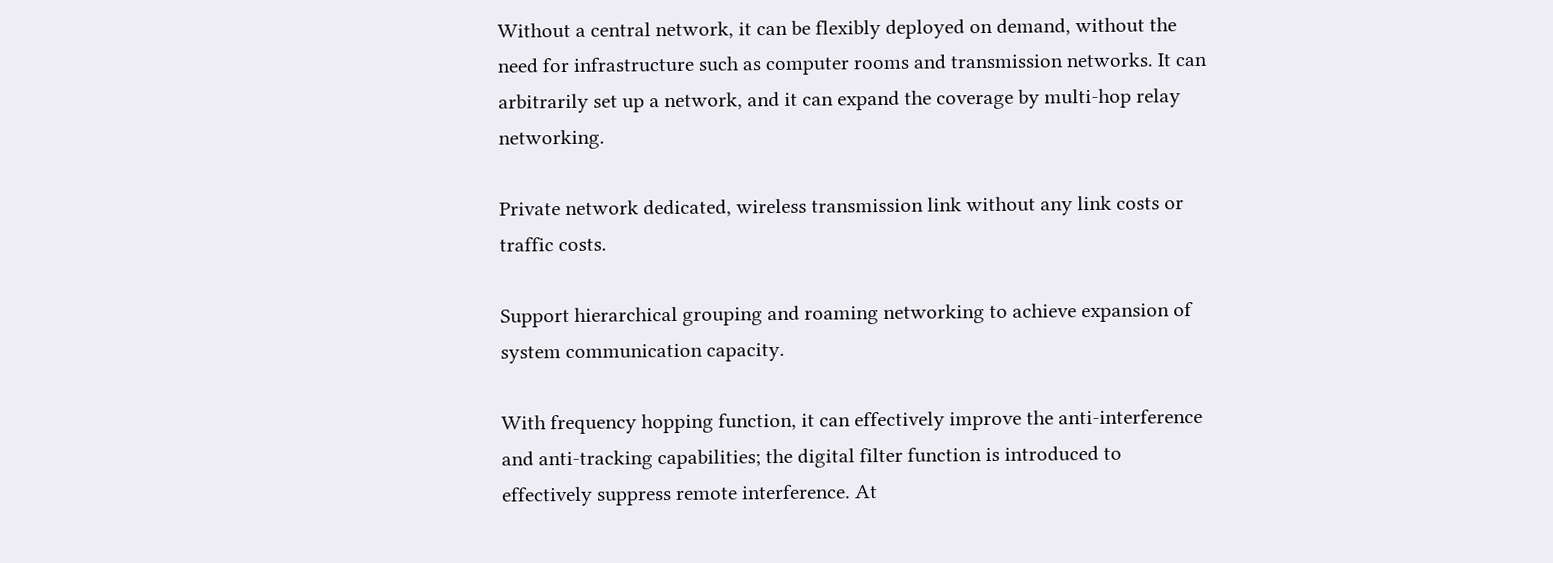Without a central network, it can be flexibly deployed on demand, without the need for infrastructure such as computer rooms and transmission networks. It can arbitrarily set up a network, and it can expand the coverage by multi-hop relay networking.

Private network dedicated, wireless transmission link without any link costs or traffic costs.

Support hierarchical grouping and roaming networking to achieve expansion of system communication capacity.

With frequency hopping function, it can effectively improve the anti-interference and anti-tracking capabilities; the digital filter function is introduced to effectively suppress remote interference. At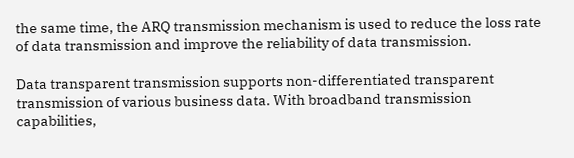the same time, the ARQ transmission mechanism is used to reduce the loss rate of data transmission and improve the reliability of data transmission.

Data transparent transmission supports non-differentiated transparent transmission of various business data. With broadband transmission capabilities,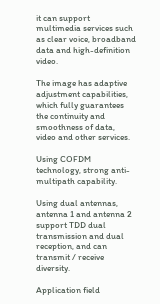it can support multimedia services such as clear voice, broadband data and high-definition video.

The image has adaptive adjustment capabilities, which fully guarantees the continuity and smoothness of data, video and other services.

Using COFDM technology, strong anti-multipath capability.

Using dual antennas, antenna 1 and antenna 2 support TDD dual transmission and dual reception, and can transmit / receive diversity.

Application field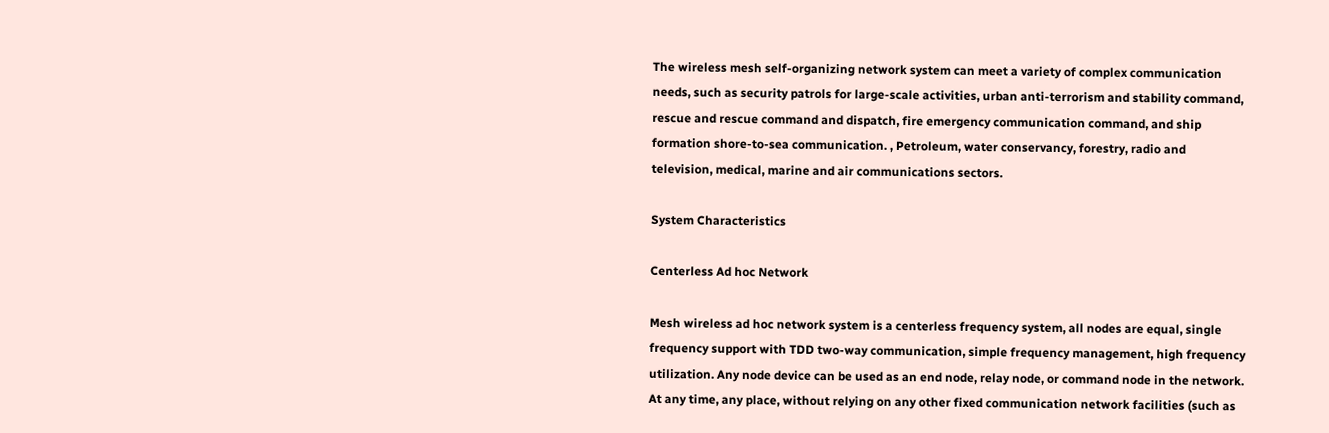The wireless mesh self-organizing network system can meet a variety of complex communication needs, such as security patrols for large-scale activities, urban anti-terrorism and stability command, rescue and rescue command and dispatch, fire emergency communication command, and ship formation shore-to-sea communication. , Petroleum, water conservancy, forestry, radio and television, medical, marine and air communications sectors.

System Characteristics

Centerless Ad hoc Network

Mesh wireless ad hoc network system is a centerless frequency system, all nodes are equal, single frequency support with TDD two-way communication, simple frequency management, high frequency utilization. Any node device can be used as an end node, relay node, or command node in the network. At any time, any place, without relying on any other fixed communication network facilities (such as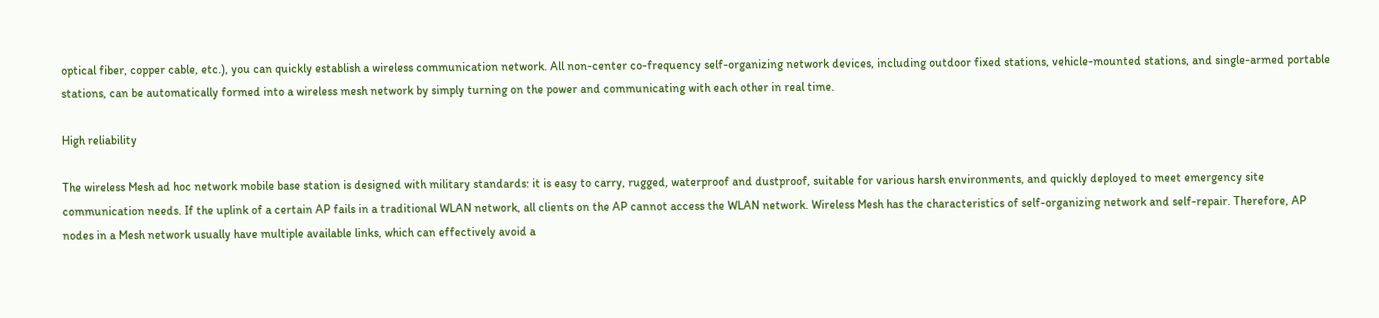optical fiber, copper cable, etc.), you can quickly establish a wireless communication network. All non-center co-frequency self-organizing network devices, including outdoor fixed stations, vehicle-mounted stations, and single-armed portable stations, can be automatically formed into a wireless mesh network by simply turning on the power and communicating with each other in real time.

High reliability

The wireless Mesh ad hoc network mobile base station is designed with military standards: it is easy to carry, rugged, waterproof and dustproof, suitable for various harsh environments, and quickly deployed to meet emergency site communication needs. If the uplink of a certain AP fails in a traditional WLAN network, all clients on the AP cannot access the WLAN network. Wireless Mesh has the characteristics of self-organizing network and self-repair. Therefore, AP nodes in a Mesh network usually have multiple available links, which can effectively avoid a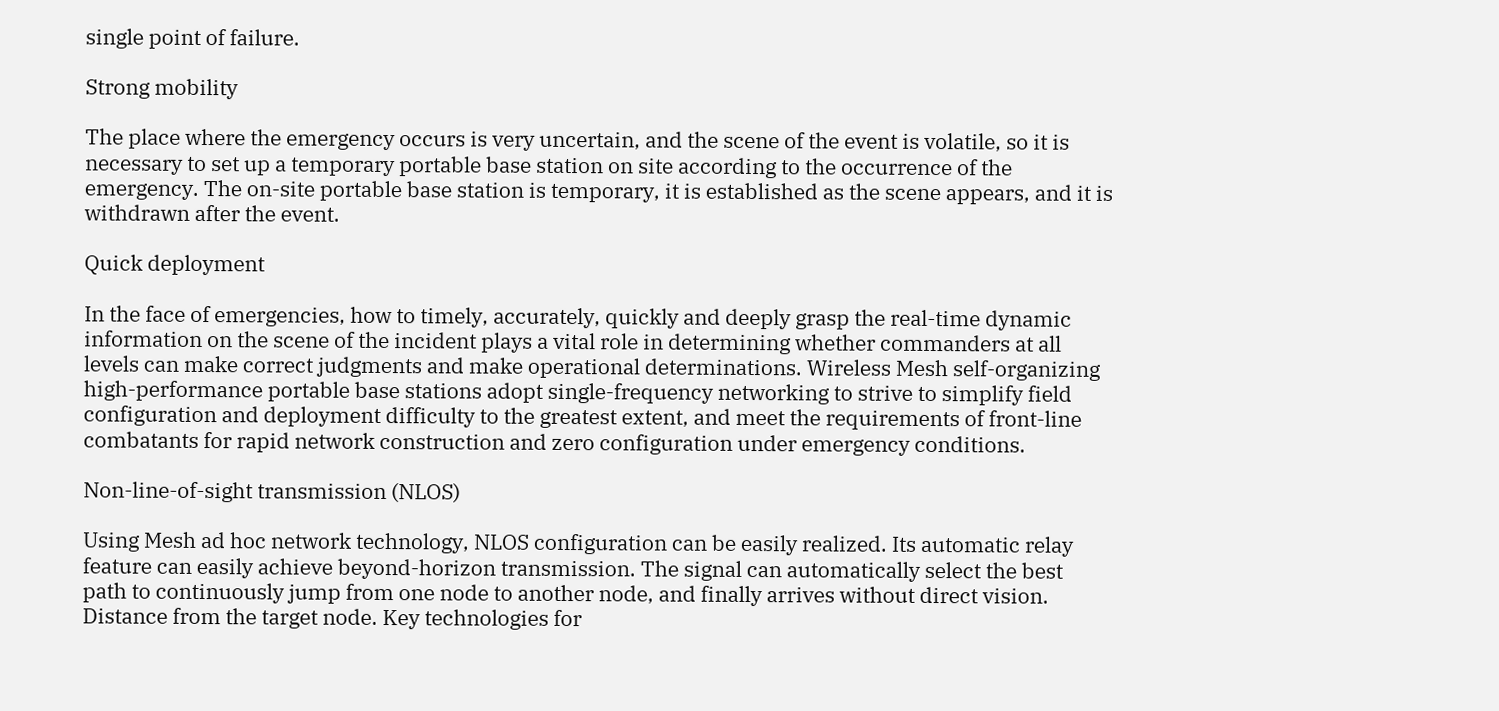single point of failure.

Strong mobility

The place where the emergency occurs is very uncertain, and the scene of the event is volatile, so it is necessary to set up a temporary portable base station on site according to the occurrence of the emergency. The on-site portable base station is temporary, it is established as the scene appears, and it is withdrawn after the event.

Quick deployment

In the face of emergencies, how to timely, accurately, quickly and deeply grasp the real-time dynamic information on the scene of the incident plays a vital role in determining whether commanders at all levels can make correct judgments and make operational determinations. Wireless Mesh self-organizing high-performance portable base stations adopt single-frequency networking to strive to simplify field configuration and deployment difficulty to the greatest extent, and meet the requirements of front-line combatants for rapid network construction and zero configuration under emergency conditions.

Non-line-of-sight transmission (NLOS)

Using Mesh ad hoc network technology, NLOS configuration can be easily realized. Its automatic relay feature can easily achieve beyond-horizon transmission. The signal can automatically select the best path to continuously jump from one node to another node, and finally arrives without direct vision. Distance from the target node. Key technologies for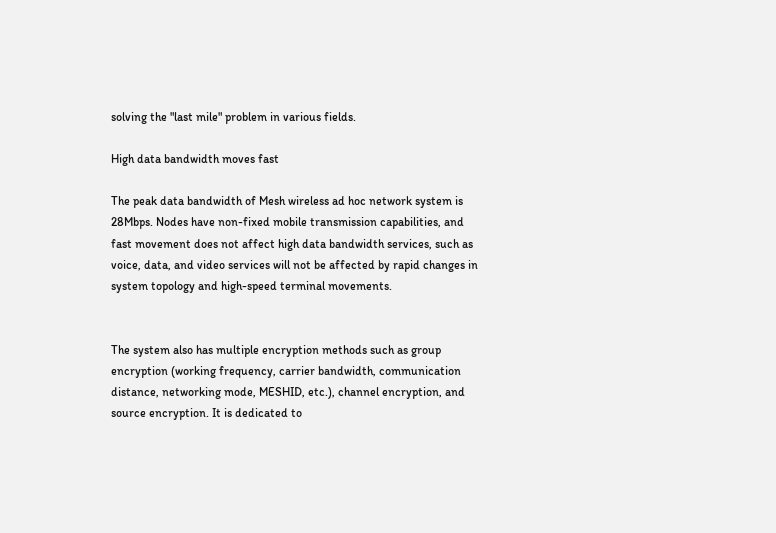solving the "last mile" problem in various fields.

High data bandwidth moves fast

The peak data bandwidth of Mesh wireless ad hoc network system is 28Mbps. Nodes have non-fixed mobile transmission capabilities, and fast movement does not affect high data bandwidth services, such as voice, data, and video services will not be affected by rapid changes in system topology and high-speed terminal movements.


The system also has multiple encryption methods such as group encryption (working frequency, carrier bandwidth, communication distance, networking mode, MESHID, etc.), channel encryption, and source encryption. It is dedicated to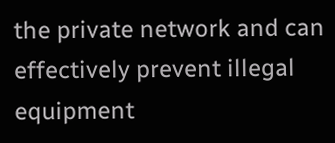the private network and can effectively prevent illegal equipment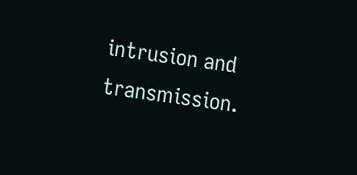intrusion and transmission.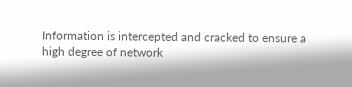Information is intercepted and cracked to ensure a high degree of network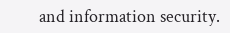and information security.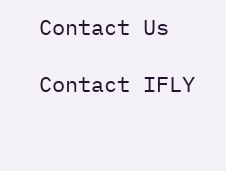Contact Us

Contact IFLY